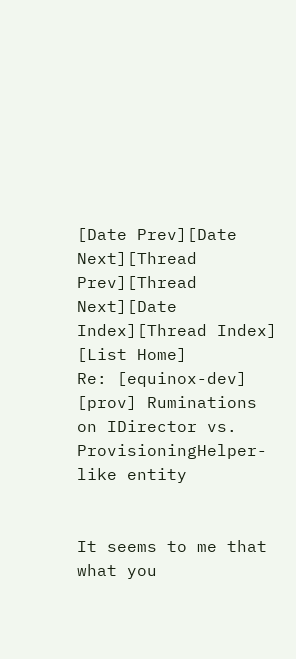[Date Prev][Date Next][Thread Prev][Thread Next][Date Index][Thread Index] [List Home]
Re: [equinox-dev] [prov] Ruminations on IDirector vs. ProvisioningHelper-like entity


It seems to me that what you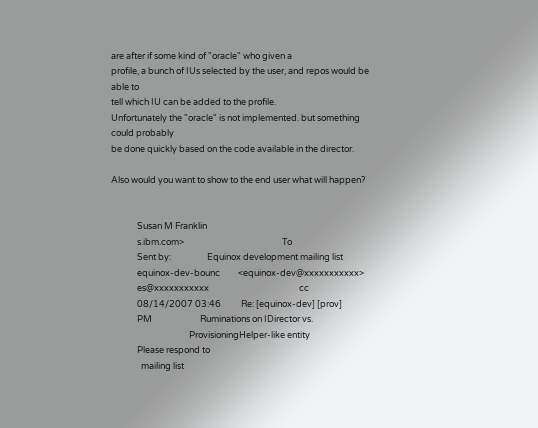are after if some kind of "oracle" who given a
profile, a bunch of IUs selected by the user, and repos would be able to
tell which IU can be added to the profile.
Unfortunately the "oracle" is not implemented. but something could probably
be done quickly based on the code available in the director.

Also would you want to show to the end user what will happen?


             Susan M Franklin
             s.ibm.com>                                                 To
             Sent by:                  Equinox development mailing list
             equinox-dev-bounc         <equinox-dev@xxxxxxxxxxx>
             es@xxxxxxxxxxx                                             cc
             08/14/2007 03:46          Re: [equinox-dev] [prov]
             PM                        Ruminations on IDirector vs.
                                       ProvisioningHelper-like entity
             Please respond to
               mailing list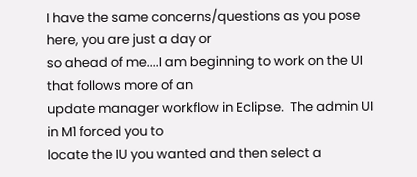I have the same concerns/questions as you pose here, you are just a day or
so ahead of me....I am beginning to work on the UI that follows more of an
update manager workflow in Eclipse.  The admin UI in M1 forced you to
locate the IU you wanted and then select a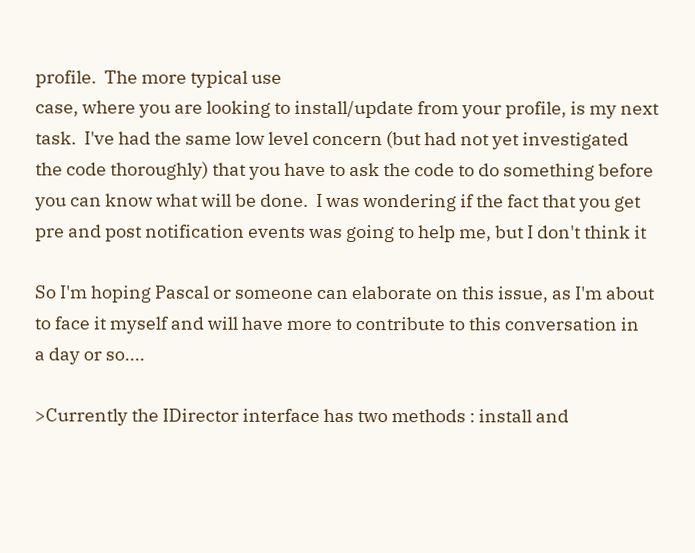profile.  The more typical use
case, where you are looking to install/update from your profile, is my next
task.  I've had the same low level concern (but had not yet investigated
the code thoroughly) that you have to ask the code to do something before
you can know what will be done.  I was wondering if the fact that you get
pre and post notification events was going to help me, but I don't think it

So I'm hoping Pascal or someone can elaborate on this issue, as I'm about
to face it myself and will have more to contribute to this conversation in
a day or so....

>Currently the IDirector interface has two methods : install and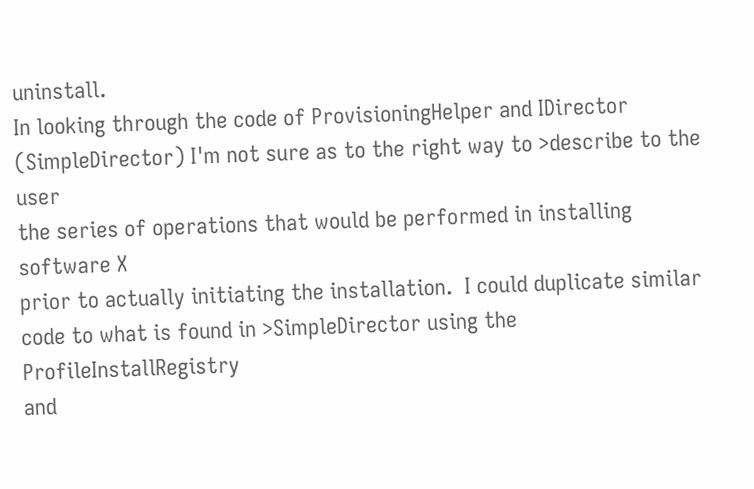uninstall.
In looking through the code of ProvisioningHelper and IDirector
(SimpleDirector) I'm not sure as to the right way to >describe to the user
the series of operations that would be performed in installing software X
prior to actually initiating the installation.  I could duplicate similar
code to what is found in >SimpleDirector using the ProfileInstallRegistry
and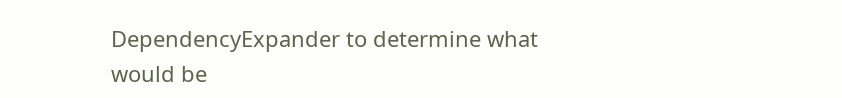DependencyExpander to determine what would be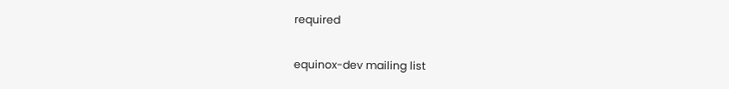required

equinox-dev mailing list